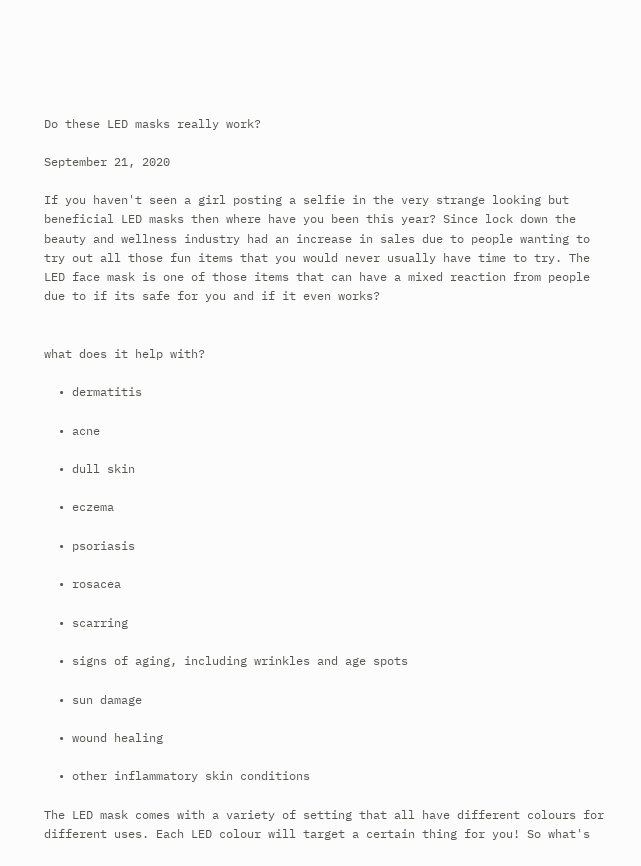Do these LED masks really work?

September 21, 2020

If you haven't seen a girl posting a selfie in the very strange looking but beneficial LED masks then where have you been this year? Since lock down the beauty and wellness industry had an increase in sales due to people wanting to try out all those fun items that you would never usually have time to try. The LED face mask is one of those items that can have a mixed reaction from people due to if its safe for you and if it even works?


what does it help with?

  • dermatitis

  • acne

  • dull skin

  • eczema

  • psoriasis

  • rosacea

  • scarring

  • signs of aging, including wrinkles and age spots

  • sun damage

  • wound healing

  • other inflammatory skin conditions

The LED mask comes with a variety of setting that all have different colours for different uses. Each LED colour will target a certain thing for you! So what's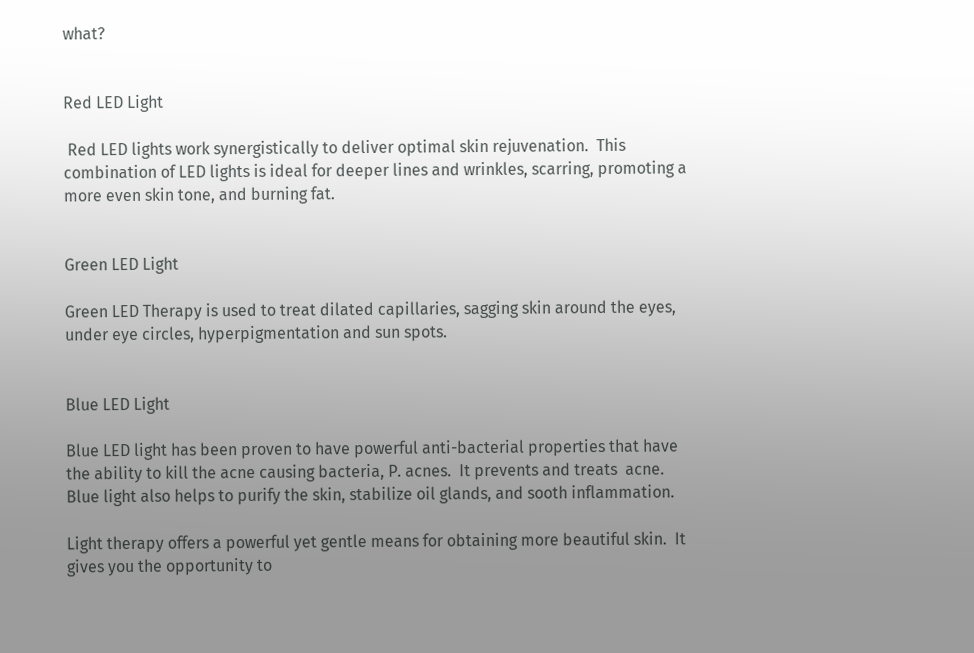what?


Red LED Light

 Red LED lights work synergistically to deliver optimal skin rejuvenation.  This combination of LED lights is ideal for deeper lines and wrinkles, scarring, promoting a more even skin tone, and burning fat.


Green LED Light

Green LED Therapy is used to treat dilated capillaries, sagging skin around the eyes, under eye circles, hyperpigmentation and sun spots.


Blue LED Light

Blue LED light has been proven to have powerful anti-bacterial properties that have the ability to kill the acne causing bacteria, P. acnes.  It prevents and treats  acne.  Blue light also helps to purify the skin, stabilize oil glands, and sooth inflammation.

Light therapy offers a powerful yet gentle means for obtaining more beautiful skin.  It gives you the opportunity to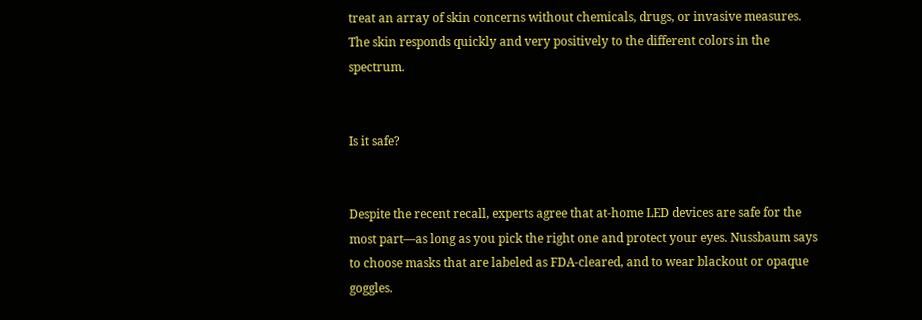treat an array of skin concerns without chemicals, drugs, or invasive measures.  The skin responds quickly and very positively to the different colors in the spectrum.


Is it safe?


Despite the recent recall, experts agree that at-home LED devices are safe for the most part—as long as you pick the right one and protect your eyes. Nussbaum says to choose masks that are labeled as FDA-cleared, and to wear blackout or opaque goggles.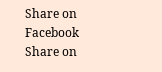Share on Facebook
Share on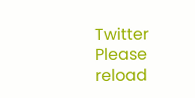Twitter
Please reload